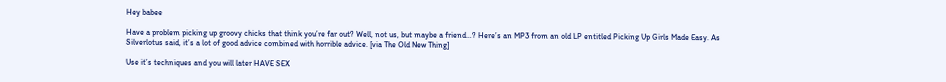Hey babee

Have a problem picking up groovy chicks that think you’re far out? Well, not us, but maybe a friend…? Here’s an MP3 from an old LP entitled Picking Up Girls Made Easy. As Silverlotus said, it’s a lot of good advice combined with horrible advice. [via The Old New Thing]

Use it’s techniques and you will later HAVE SEX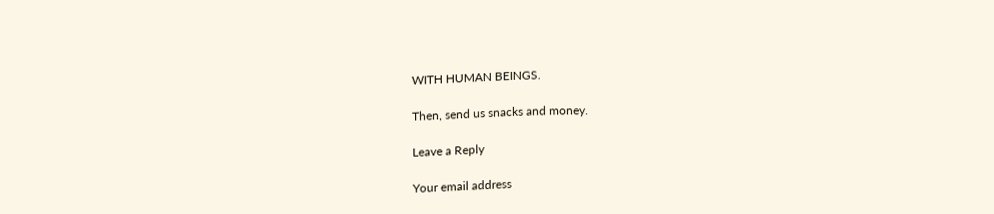WITH HUMAN BEINGS.

Then, send us snacks and money.

Leave a Reply

Your email address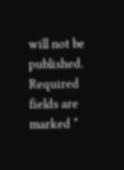will not be published. Required fields are marked *